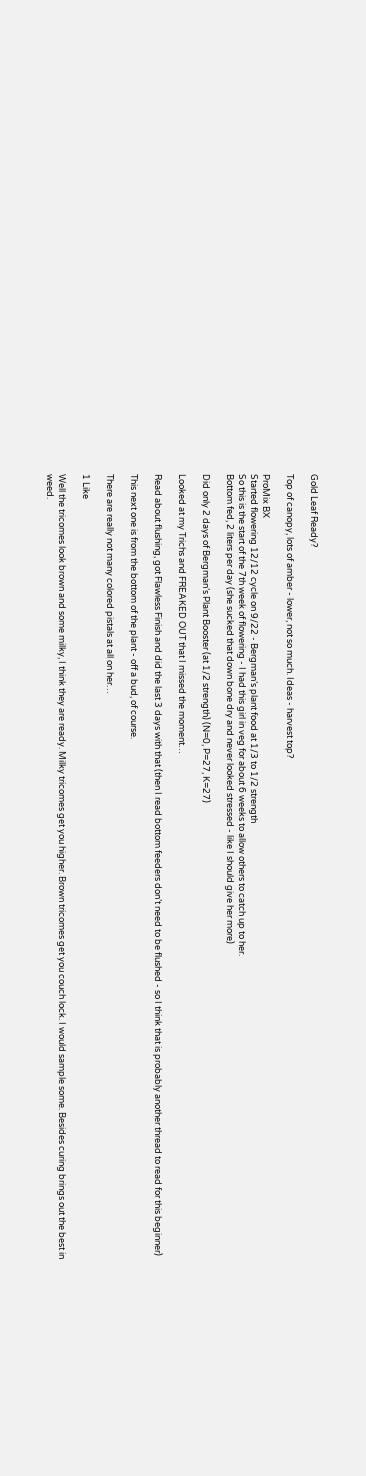Gold Leaf Ready?

Top of canopy, lots of amber - lower, not so much. Ideas - harvest top?

ProMix BX
Started flowering 12/12 cycle on 9/22 - Bergman’s plant food at 1/3 to 1/2 strength
So this is the start of the 7th week of flowering - I had this girl in veg for about 6 weeks to allow others to catch up to her.
Bottom fed, 2 liters per day (she sucked that down bone dry and never looked stressed - like I should give her more)

Did only 2 days of Bergman’s Plant Booster (at 1/2 strength) (N=0, P=27, K=27)

Looked at my Trichs and FREAKED OUT that I missed the moment…

Read about flushing, got Flawless Finish and did the last 3 days with that (then I read bottom feeders don’t need to be flushed - so I think that is probably another thread to read for this beginner)

This next one is from the bottom of the plant - off a bud, of course.

There are really not many colored pistals at all on her…

1 Like

Well the tricomes look brown and some milky, I think they are ready. Milky tricomes get you higher. Brown tricomes get you couch lock. I would sample some. Besides curing brings out the best in weed.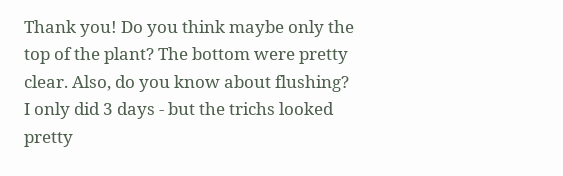Thank you! Do you think maybe only the top of the plant? The bottom were pretty clear. Also, do you know about flushing? I only did 3 days - but the trichs looked pretty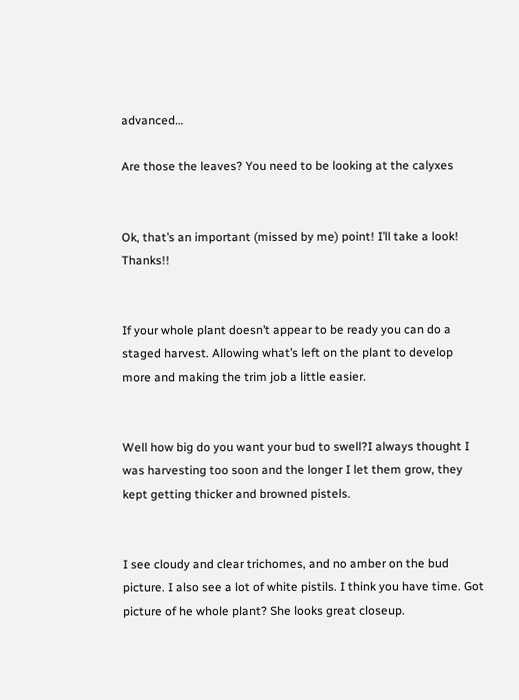advanced…

Are those the leaves? You need to be looking at the calyxes


Ok, that’s an important (missed by me) point! I’ll take a look! Thanks!!


If your whole plant doesn’t appear to be ready you can do a staged harvest. Allowing what’s left on the plant to develop more and making the trim job a little easier.


Well how big do you want your bud to swell?I always thought I was harvesting too soon and the longer I let them grow, they kept getting thicker and browned pistels.


I see cloudy and clear trichomes, and no amber on the bud picture. I also see a lot of white pistils. I think you have time. Got picture of he whole plant? She looks great closeup.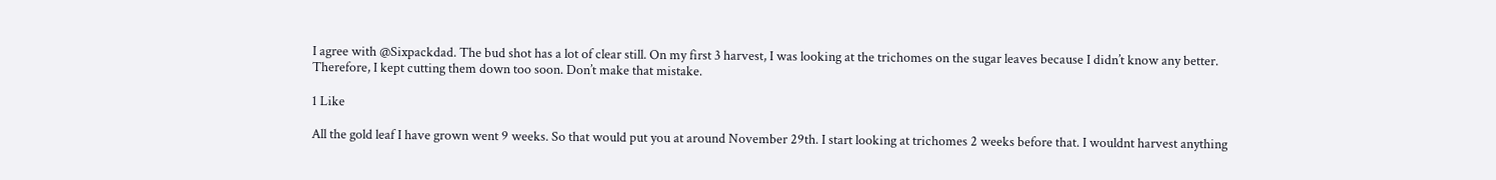I agree with @Sixpackdad. The bud shot has a lot of clear still. On my first 3 harvest, I was looking at the trichomes on the sugar leaves because I didn’t know any better. Therefore, I kept cutting them down too soon. Don’t make that mistake.

1 Like

All the gold leaf I have grown went 9 weeks. So that would put you at around November 29th. I start looking at trichomes 2 weeks before that. I wouldnt harvest anything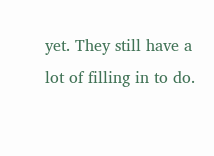yet. They still have a lot of filling in to do.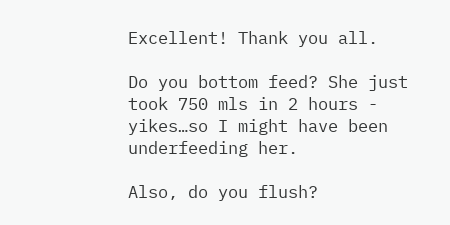Excellent! Thank you all.

Do you bottom feed? She just took 750 mls in 2 hours - yikes…so I might have been underfeeding her.

Also, do you flush?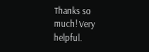Thanks so much! Very helpful.